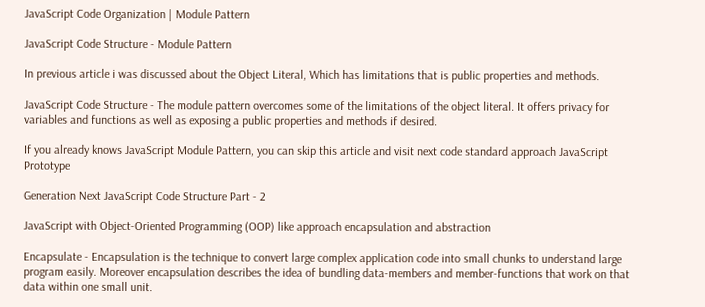JavaScript Code Organization | Module Pattern

JavaScript Code Structure - Module Pattern

In previous article i was discussed about the Object Literal, Which has limitations that is public properties and methods.

JavaScript Code Structure - The module pattern overcomes some of the limitations of the object literal. It offers privacy for variables and functions as well as exposing a public properties and methods if desired.

If you already knows JavaScript Module Pattern, you can skip this article and visit next code standard approach JavaScript Prototype

Generation Next JavaScript Code Structure Part - 2

JavaScript with Object-Oriented Programming (OOP) like approach encapsulation and abstraction

Encapsulate - Encapsulation is the technique to convert large complex application code into small chunks to understand large program easily. Moreover encapsulation describes the idea of bundling data-members and member-functions that work on that data within one small unit.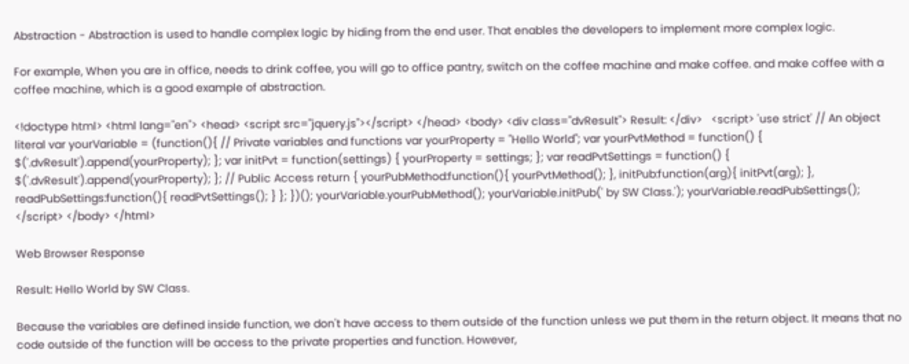Abstraction - Abstraction is used to handle complex logic by hiding from the end user. That enables the developers to implement more complex logic.

For example, When you are in office, needs to drink coffee, you will go to office pantry, switch on the coffee machine and make coffee. and make coffee with a coffee machine, which is a good example of abstraction.

<!doctype html> <html lang="en"> <head> <script src="jquery.js"></script> </head> <body> <div class="dvResult"> Result: </div>   <script> 'use strict' // An object literal var yourVariable = (function(){ // Private variables and functions var yourProperty = "Hello World"; var yourPvtMethod = function() { $('.dvResult').append(yourProperty); }; var initPvt = function(settings) { yourProperty = settings; }; var readPvtSettings = function() { $('.dvResult').append(yourProperty); }; // Public Access return { yourPubMethod:function(){ yourPvtMethod(); }, initPub:function(arg){ initPvt(arg); }, readPubSettings:function(){ readPvtSettings(); } }; })(); yourVariable.yourPubMethod(); yourVariable.initPub(' by SW Class.'); yourVariable.readPubSettings(); </script> </body> </html>

Web Browser Response

Result: Hello World by SW Class.

Because the variables are defined inside function, we don't have access to them outside of the function unless we put them in the return object. It means that no code outside of the function will be access to the private properties and function. However,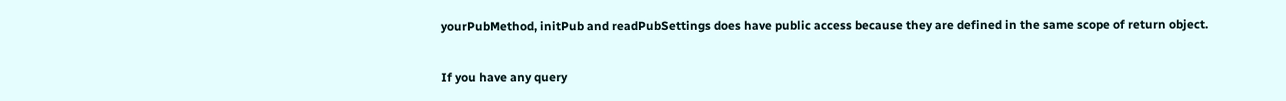yourPubMethod, initPub and readPubSettings does have public access because they are defined in the same scope of return object.

If you have any query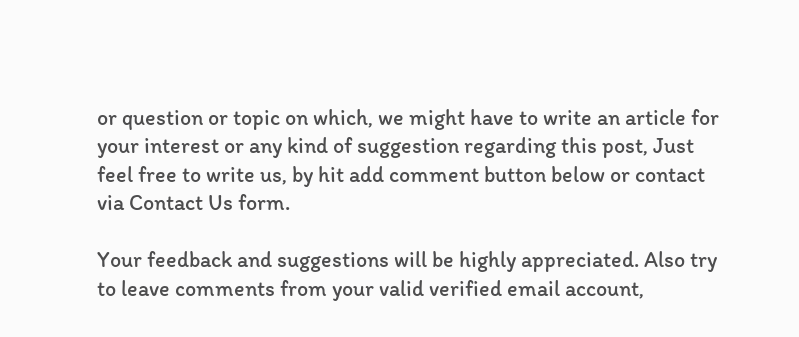or question or topic on which, we might have to write an article for your interest or any kind of suggestion regarding this post, Just feel free to write us, by hit add comment button below or contact via Contact Us form.

Your feedback and suggestions will be highly appreciated. Also try to leave comments from your valid verified email account,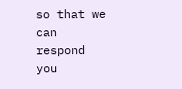so that we can respond you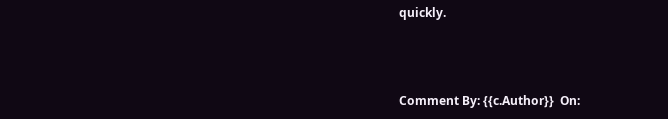quickly.



Comment By: {{c.Author}}  On: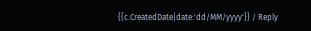{{c.CreatedDate|date:'dd/MM/yyyy'}} / Reply